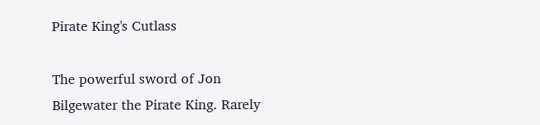Pirate King's Cutlass

The powerful sword of Jon Bilgewater the Pirate King. Rarely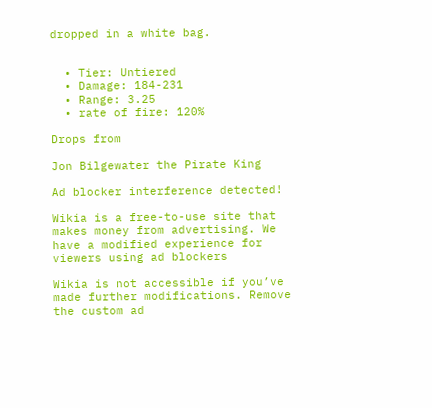dropped in a white bag.


  • Tier: Untiered
  • Damage: 184-231
  • Range: 3.25
  • rate of fire: 120%

Drops from

Jon Bilgewater the Pirate King

Ad blocker interference detected!

Wikia is a free-to-use site that makes money from advertising. We have a modified experience for viewers using ad blockers

Wikia is not accessible if you’ve made further modifications. Remove the custom ad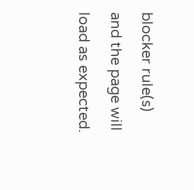blocker rule(s) and the page will load as expected.